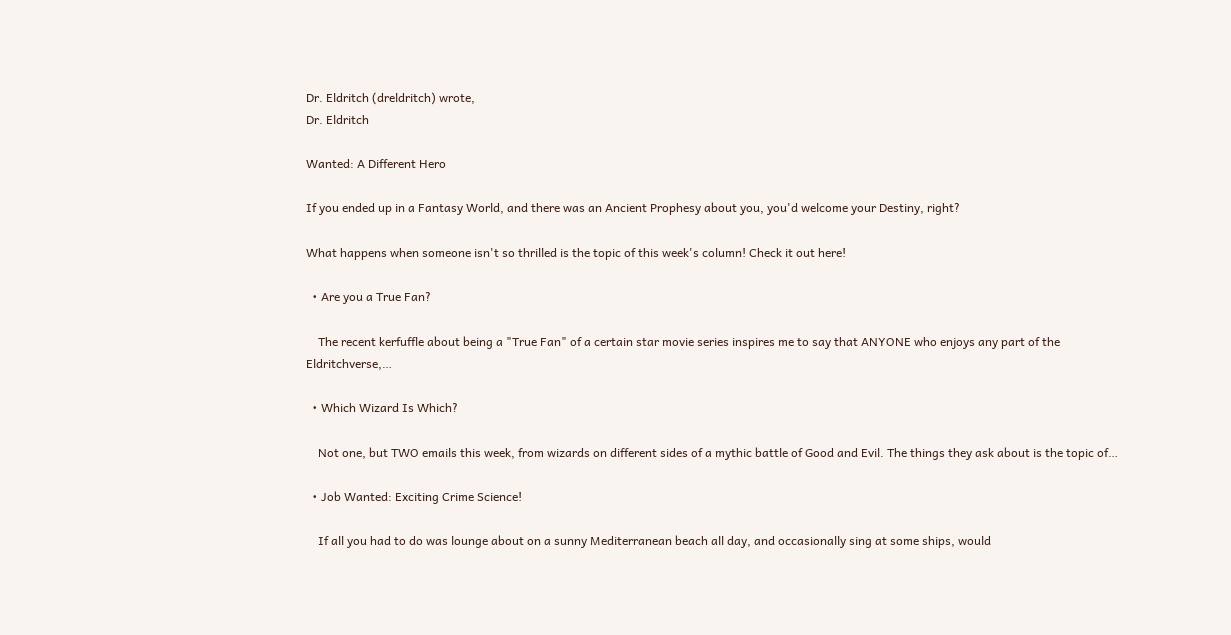Dr. Eldritch (dreldritch) wrote,
Dr. Eldritch

Wanted: A Different Hero

If you ended up in a Fantasy World, and there was an Ancient Prophesy about you, you'd welcome your Destiny, right?

What happens when someone isn't so thrilled is the topic of this week's column! Check it out here!

  • Are you a True Fan?

    The recent kerfuffle about being a "True Fan" of a certain star movie series inspires me to say that ANYONE who enjoys any part of the Eldritchverse,…

  • Which Wizard Is Which?

    Not one, but TWO emails this week, from wizards on different sides of a mythic battle of Good and Evil. The things they ask about is the topic of…

  • Job Wanted: Exciting Crime Science!

    If all you had to do was lounge about on a sunny Mediterranean beach all day, and occasionally sing at some ships, would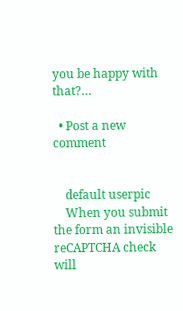you be happy with that?…

  • Post a new comment


    default userpic
    When you submit the form an invisible reCAPTCHA check will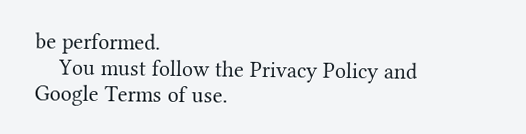be performed.
    You must follow the Privacy Policy and Google Terms of use.